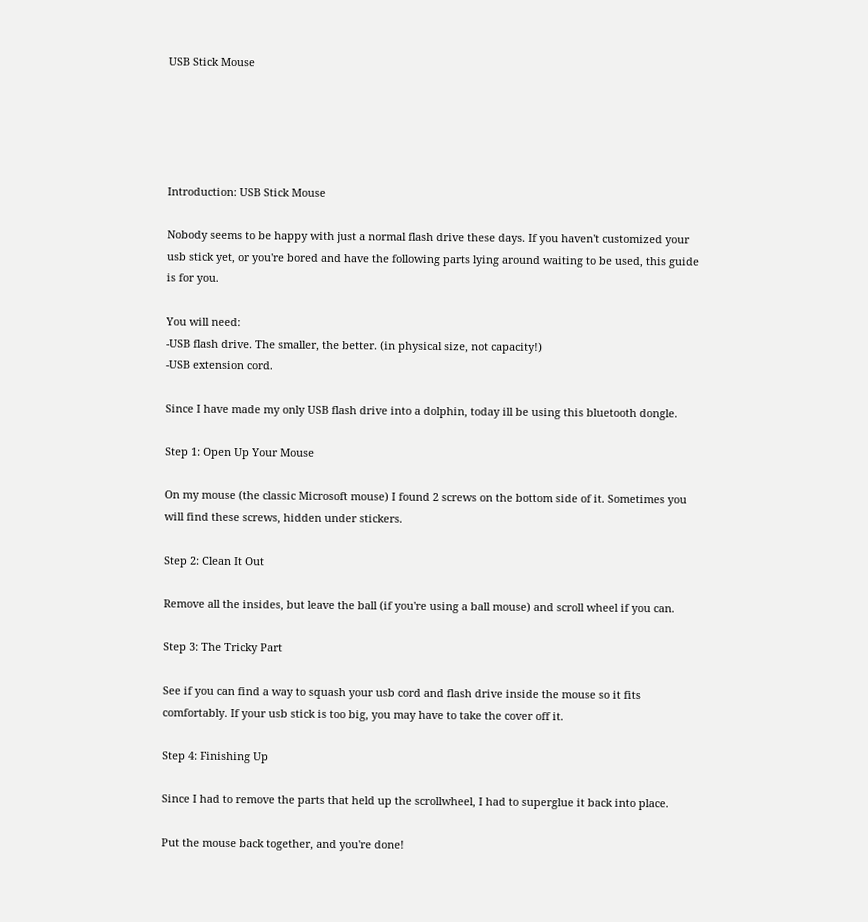USB Stick Mouse





Introduction: USB Stick Mouse

Nobody seems to be happy with just a normal flash drive these days. If you haven't customized your usb stick yet, or you're bored and have the following parts lying around waiting to be used, this guide is for you.

You will need:
-USB flash drive. The smaller, the better. (in physical size, not capacity!)
-USB extension cord.

Since I have made my only USB flash drive into a dolphin, today ill be using this bluetooth dongle.

Step 1: Open Up Your Mouse

On my mouse (the classic Microsoft mouse) I found 2 screws on the bottom side of it. Sometimes you will find these screws, hidden under stickers.

Step 2: Clean It Out

Remove all the insides, but leave the ball (if you're using a ball mouse) and scroll wheel if you can.

Step 3: The Tricky Part

See if you can find a way to squash your usb cord and flash drive inside the mouse so it fits comfortably. If your usb stick is too big, you may have to take the cover off it.

Step 4: Finishing Up

Since I had to remove the parts that held up the scrollwheel, I had to superglue it back into place.

Put the mouse back together, and you're done!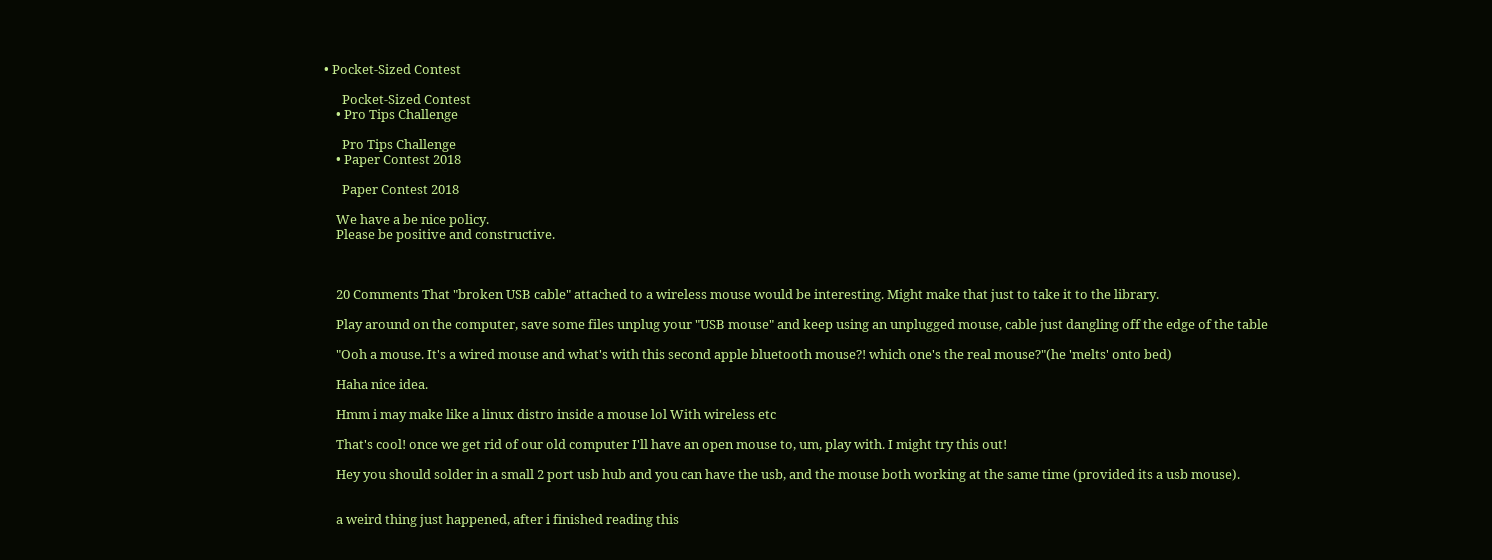• Pocket-Sized Contest

      Pocket-Sized Contest
    • Pro Tips Challenge

      Pro Tips Challenge
    • Paper Contest 2018

      Paper Contest 2018

    We have a be nice policy.
    Please be positive and constructive.



    20 Comments That "broken USB cable" attached to a wireless mouse would be interesting. Might make that just to take it to the library.

    Play around on the computer, save some files unplug your "USB mouse" and keep using an unplugged mouse, cable just dangling off the edge of the table

    "Ooh a mouse. It's a wired mouse and what's with this second apple bluetooth mouse?! which one's the real mouse?"(he 'melts' onto bed)

    Haha nice idea.

    Hmm i may make like a linux distro inside a mouse lol With wireless etc

    That's cool! once we get rid of our old computer I'll have an open mouse to, um, play with. I might try this out!

    Hey you should solder in a small 2 port usb hub and you can have the usb, and the mouse both working at the same time (provided its a usb mouse).


    a weird thing just happened, after i finished reading this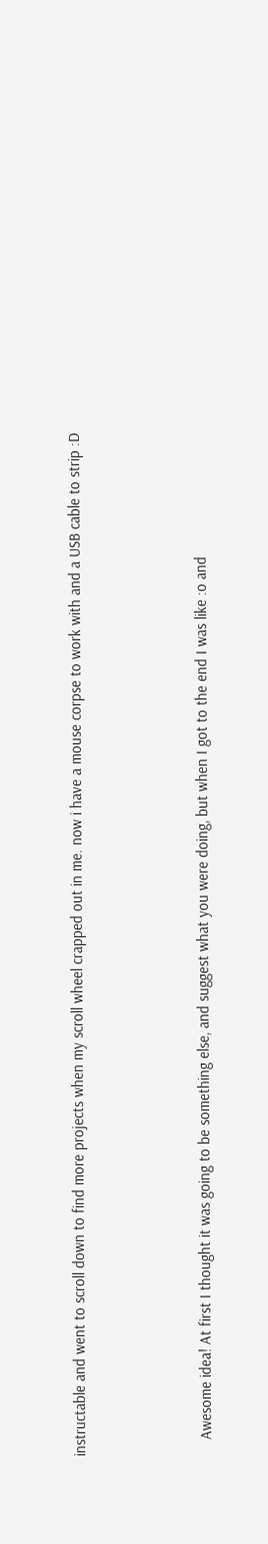instructable and went to scroll down to find more projects when my scroll wheel crapped out in me. now i have a mouse corpse to work with and a USB cable to strip :D



    Awesome idea! At first I thought it was going to be something else, and suggest what you were doing, but when I got to the end I was like :o and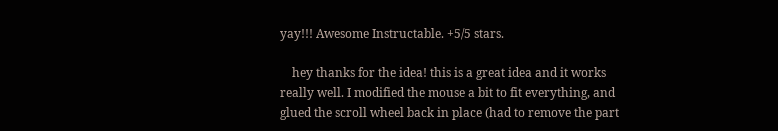yay!!! Awesome Instructable. +5/5 stars.

    hey thanks for the idea! this is a great idea and it works really well. I modified the mouse a bit to fit everything, and glued the scroll wheel back in place (had to remove the part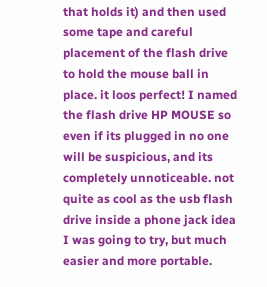that holds it) and then used some tape and careful placement of the flash drive to hold the mouse ball in place. it loos perfect! I named the flash drive HP MOUSE so even if its plugged in no one will be suspicious, and its completely unnoticeable. not quite as cool as the usb flash drive inside a phone jack idea I was going to try, but much easier and more portable.